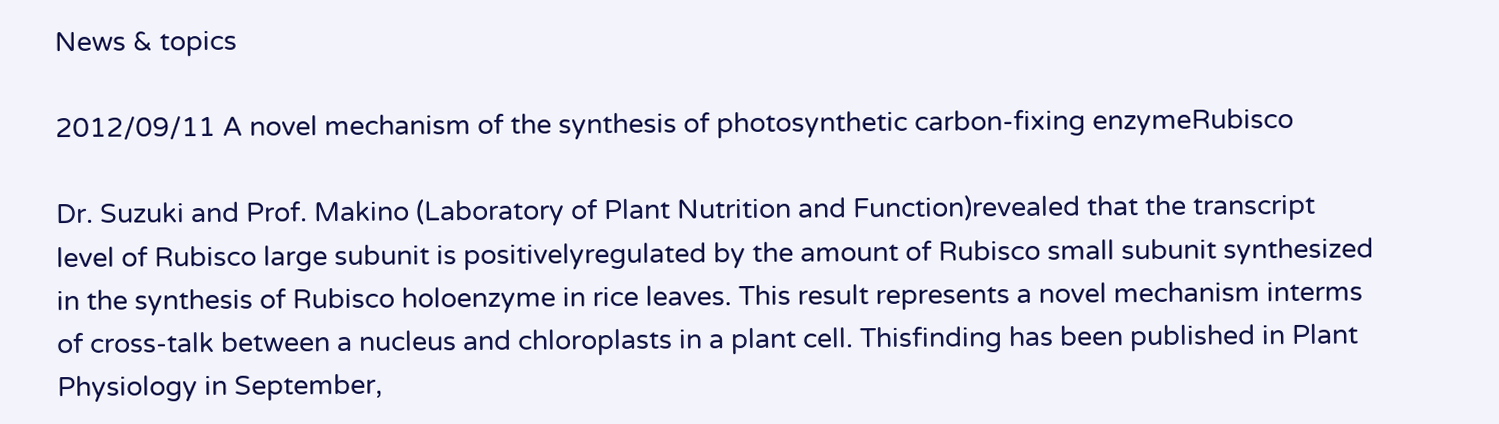News & topics

2012/09/11 A novel mechanism of the synthesis of photosynthetic carbon-fixing enzymeRubisco

Dr. Suzuki and Prof. Makino (Laboratory of Plant Nutrition and Function)revealed that the transcript level of Rubisco large subunit is positivelyregulated by the amount of Rubisco small subunit synthesized in the synthesis of Rubisco holoenzyme in rice leaves. This result represents a novel mechanism interms of cross-talk between a nucleus and chloroplasts in a plant cell. Thisfinding has been published in Plant Physiology in September,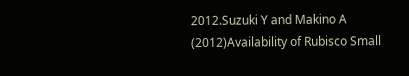2012.Suzuki Y and Makino A (2012)Availability of Rubisco Small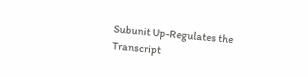Subunit Up-Regulates the Transcript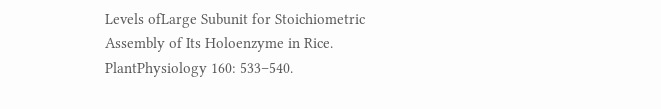Levels ofLarge Subunit for Stoichiometric Assembly of Its Holoenzyme in Rice. PlantPhysiology 160: 533–540.